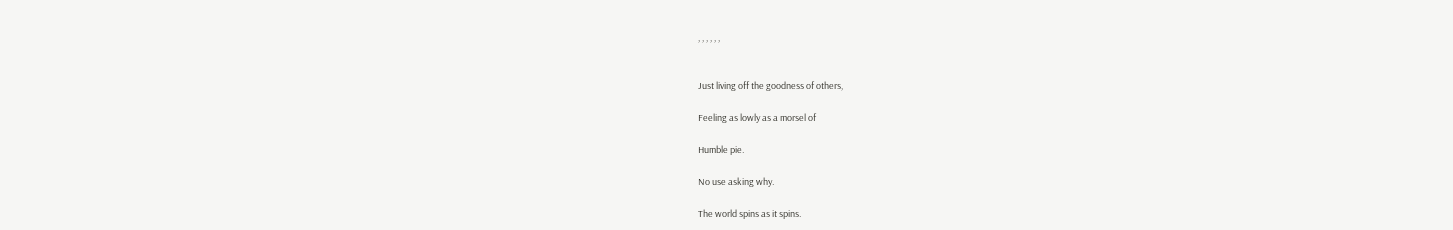, , , , , ,


Just living off the goodness of others,

Feeling as lowly as a morsel of

Humble pie.

No use asking why.

The world spins as it spins.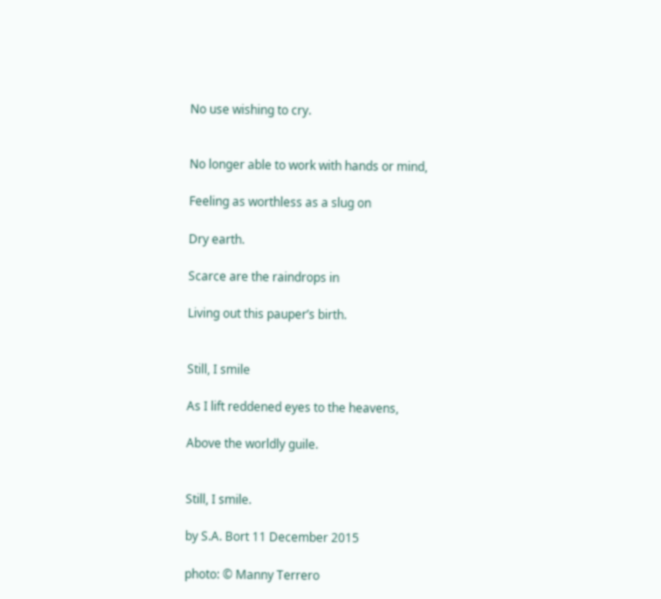No use wishing to cry.


No longer able to work with hands or mind,

Feeling as worthless as a slug on

Dry earth.

Scarce are the raindrops in

Living out this pauper’s birth.


Still, I smile

As I lift reddened eyes to the heavens,

Above the worldly guile.


Still, I smile.

by S.A. Bort 11 December 2015

photo: © Manny Terrero